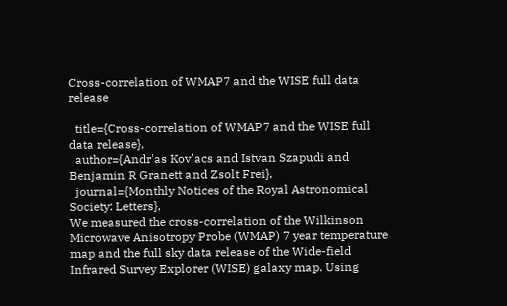Cross-correlation of WMAP7 and the WISE full data release

  title={Cross-correlation of WMAP7 and the WISE full data release},
  author={Andr'as Kov'acs and Istvan Szapudi and Benjamin R Granett and Zsolt Frei},
  journal={Monthly Notices of the Royal Astronomical Society: Letters},
We measured the cross-correlation of the Wilkinson Microwave Anisotropy Probe (WMAP) 7 year temperature map and the full sky data release of the Wide-field Infrared Survey Explorer (WISE) galaxy map. Using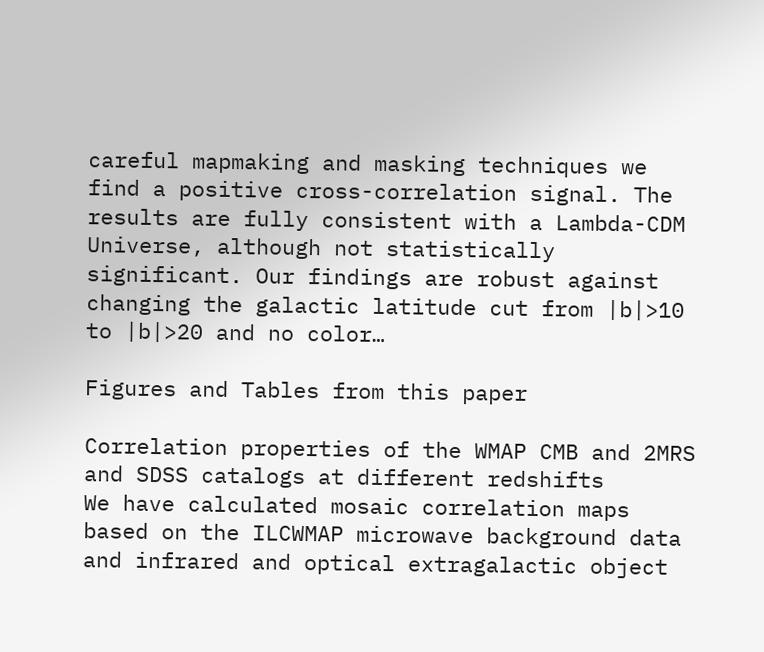careful mapmaking and masking techniques we find a positive cross-correlation signal. The results are fully consistent with a Lambda-CDM Universe, although not statistically significant. Our findings are robust against changing the galactic latitude cut from |b|>10 to |b|>20 and no color…

Figures and Tables from this paper

Correlation properties of the WMAP CMB and 2MRS and SDSS catalogs at different redshifts
We have calculated mosaic correlation maps based on the ILCWMAP microwave background data and infrared and optical extragalactic object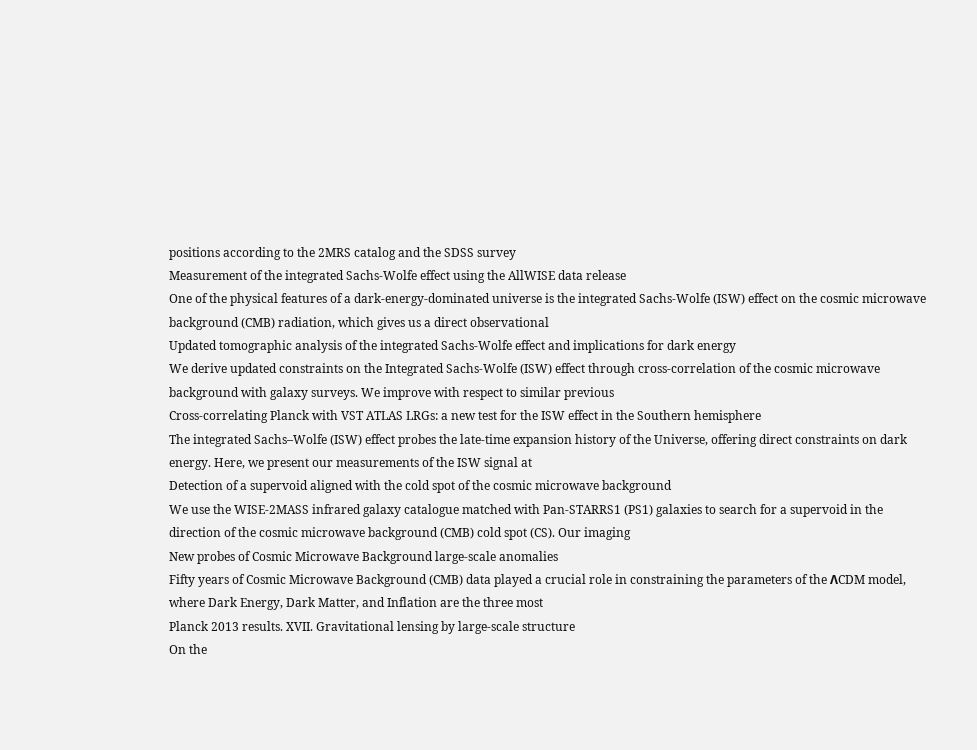positions according to the 2MRS catalog and the SDSS survey
Measurement of the integrated Sachs-Wolfe effect using the AllWISE data release
One of the physical features of a dark-energy-dominated universe is the integrated Sachs-Wolfe (ISW) effect on the cosmic microwave background (CMB) radiation, which gives us a direct observational
Updated tomographic analysis of the integrated Sachs-Wolfe effect and implications for dark energy
We derive updated constraints on the Integrated Sachs-Wolfe (ISW) effect through cross-correlation of the cosmic microwave background with galaxy surveys. We improve with respect to similar previous
Cross-correlating Planck with VST ATLAS LRGs: a new test for the ISW effect in the Southern hemisphere
The integrated Sachs–Wolfe (ISW) effect probes the late-time expansion history of the Universe, offering direct constraints on dark energy. Here, we present our measurements of the ISW signal at
Detection of a supervoid aligned with the cold spot of the cosmic microwave background
We use the WISE-2MASS infrared galaxy catalogue matched with Pan-STARRS1 (PS1) galaxies to search for a supervoid in the direction of the cosmic microwave background (CMB) cold spot (CS). Our imaging
New probes of Cosmic Microwave Background large-scale anomalies
Fifty years of Cosmic Microwave Background (CMB) data played a crucial role in constraining the parameters of the ΛCDM model, where Dark Energy, Dark Matter, and Inflation are the three most
Planck 2013 results. XVII. Gravitational lensing by large-scale structure
On the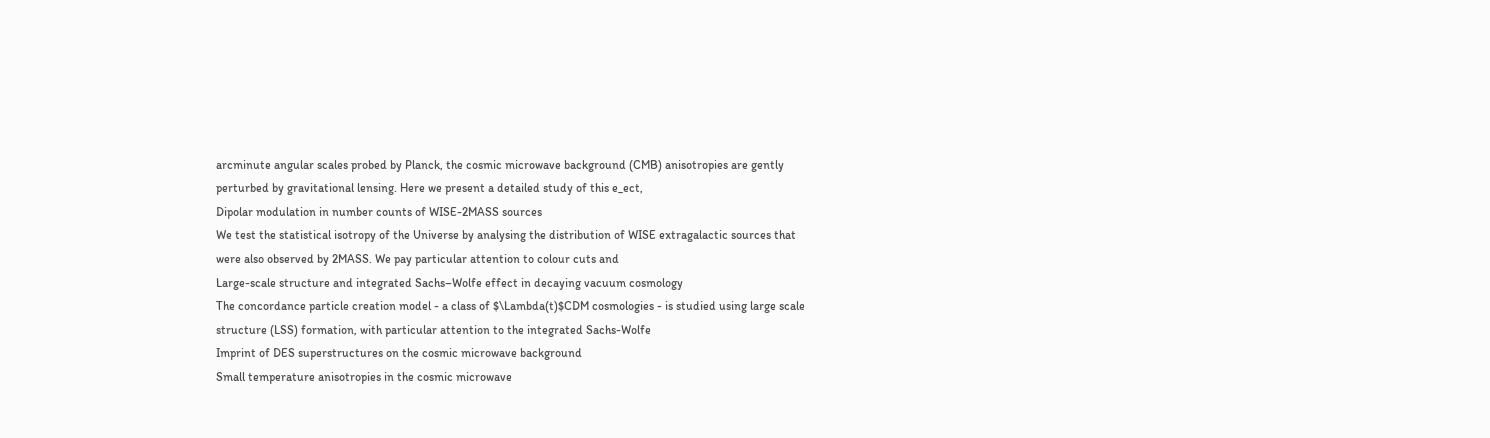arcminute angular scales probed by Planck, the cosmic microwave background (CMB) anisotropies are gently perturbed by gravitational lensing. Here we present a detailed study of this e_ect,
Dipolar modulation in number counts of WISE-2MASS sources
We test the statistical isotropy of the Universe by analysing the distribution of WISE extragalactic sources that were also observed by 2MASS. We pay particular attention to colour cuts and
Large-scale structure and integrated Sachs–Wolfe effect in decaying vacuum cosmology
The concordance particle creation model - a class of $\Lambda(t)$CDM cosmologies - is studied using large scale structure (LSS) formation, with particular attention to the integrated Sachs-Wolfe
Imprint of DES superstructures on the cosmic microwave background
Small temperature anisotropies in the cosmic microwave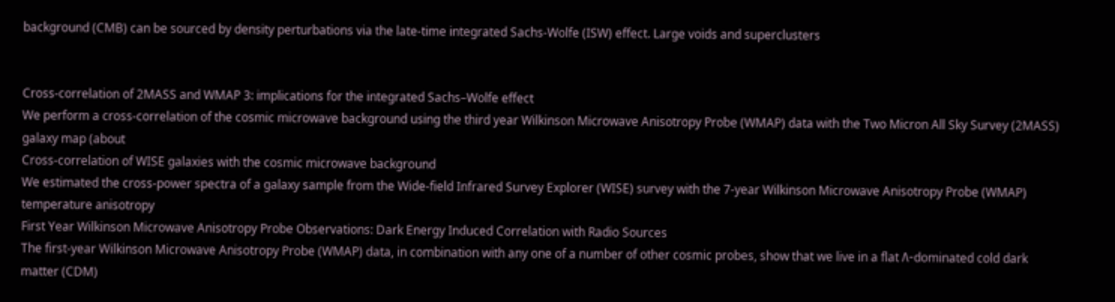background (CMB) can be sourced by density perturbations via the late-time integrated Sachs-Wolfe (ISW) effect. Large voids and superclusters


Cross-correlation of 2MASS and WMAP 3: implications for the integrated Sachs–Wolfe effect
We perform a cross-correlation of the cosmic microwave background using the third year Wilkinson Microwave Anisotropy Probe (WMAP) data with the Two Micron All Sky Survey (2MASS) galaxy map (about
Cross‐correlation of WISE galaxies with the cosmic microwave background
We estimated the cross-power spectra of a galaxy sample from the Wide-field Infrared Survey Explorer (WISE) survey with the 7-year Wilkinson Microwave Anisotropy Probe (WMAP) temperature anisotropy
First Year Wilkinson Microwave Anisotropy Probe Observations: Dark Energy Induced Correlation with Radio Sources
The first-year Wilkinson Microwave Anisotropy Probe (WMAP) data, in combination with any one of a number of other cosmic probes, show that we live in a flat Λ-dominated cold dark matter (CDM)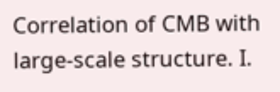Correlation of CMB with large-scale structure. I.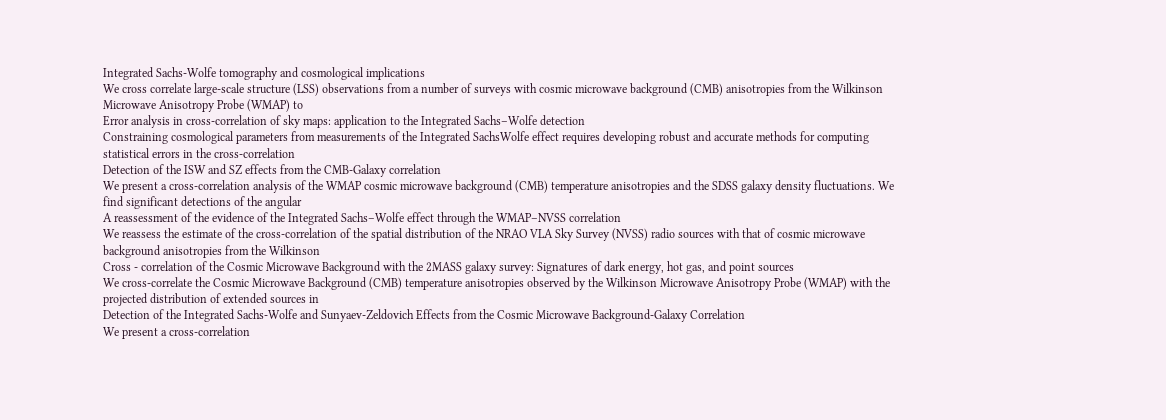Integrated Sachs-Wolfe tomography and cosmological implications
We cross correlate large-scale structure (LSS) observations from a number of surveys with cosmic microwave background (CMB) anisotropies from the Wilkinson Microwave Anisotropy Probe (WMAP) to
Error analysis in cross‐correlation of sky maps: application to the Integrated Sachs–Wolfe detection
Constraining cosmological parameters from measurements of the Integrated SachsWolfe effect requires developing robust and accurate methods for computing statistical errors in the cross-correlation
Detection of the ISW and SZ effects from the CMB-Galaxy correlation
We present a cross-correlation analysis of the WMAP cosmic microwave background (CMB) temperature anisotropies and the SDSS galaxy density fluctuations. We find significant detections of the angular
A reassessment of the evidence of the Integrated Sachs–Wolfe effect through the WMAP–NVSS correlation
We reassess the estimate of the cross-correlation of the spatial distribution of the NRAO VLA Sky Survey (NVSS) radio sources with that of cosmic microwave background anisotropies from the Wilkinson
Cross - correlation of the Cosmic Microwave Background with the 2MASS galaxy survey: Signatures of dark energy, hot gas, and point sources
We cross-correlate the Cosmic Microwave Background (CMB) temperature anisotropies observed by the Wilkinson Microwave Anisotropy Probe (WMAP) with the projected distribution of extended sources in
Detection of the Integrated Sachs-Wolfe and Sunyaev-Zeldovich Effects from the Cosmic Microwave Background-Galaxy Correlation
We present a cross-correlation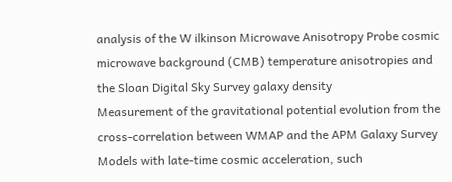analysis of the W ilkinson Microwave Anisotropy Probe cosmic microwave background (CMB) temperature anisotropies and the Sloan Digital Sky Survey galaxy density
Measurement of the gravitational potential evolution from the cross‐correlation between WMAP and the APM Galaxy Survey
Models with late-time cosmic acceleration, such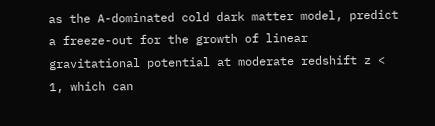as the A-dominated cold dark matter model, predict a freeze-out for the growth of linear gravitational potential at moderate redshift z < 1, which can